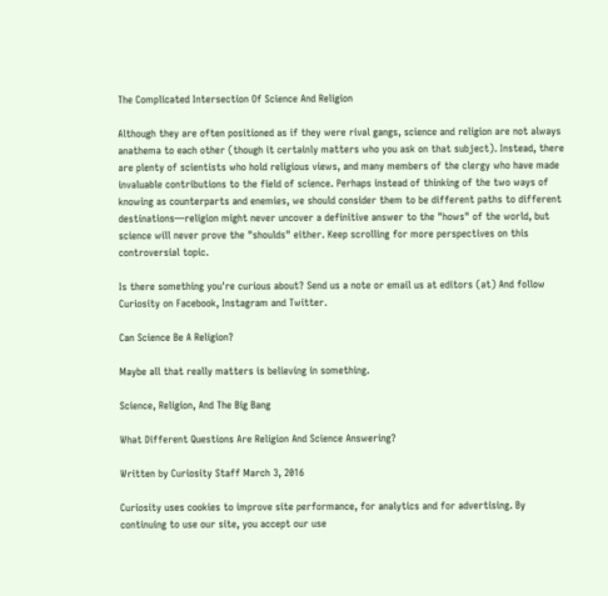The Complicated Intersection Of Science And Religion

Although they are often positioned as if they were rival gangs, science and religion are not always anathema to each other (though it certainly matters who you ask on that subject). Instead, there are plenty of scientists who hold religious views, and many members of the clergy who have made invaluable contributions to the field of science. Perhaps instead of thinking of the two ways of knowing as counterparts and enemies, we should consider them to be different paths to different destinations—religion might never uncover a definitive answer to the "hows" of the world, but science will never prove the "shoulds" either. Keep scrolling for more perspectives on this controversial topic.

Is there something you're curious about? Send us a note or email us at editors (at) And follow Curiosity on Facebook, Instagram and Twitter.

Can Science Be A Religion?

Maybe all that really matters is believing in something.

Science, Religion, And The Big Bang

What Different Questions Are Religion And Science Answering?

Written by Curiosity Staff March 3, 2016

Curiosity uses cookies to improve site performance, for analytics and for advertising. By continuing to use our site, you accept our use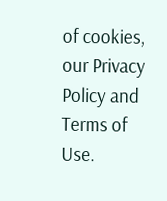of cookies, our Privacy Policy and Terms of Use.